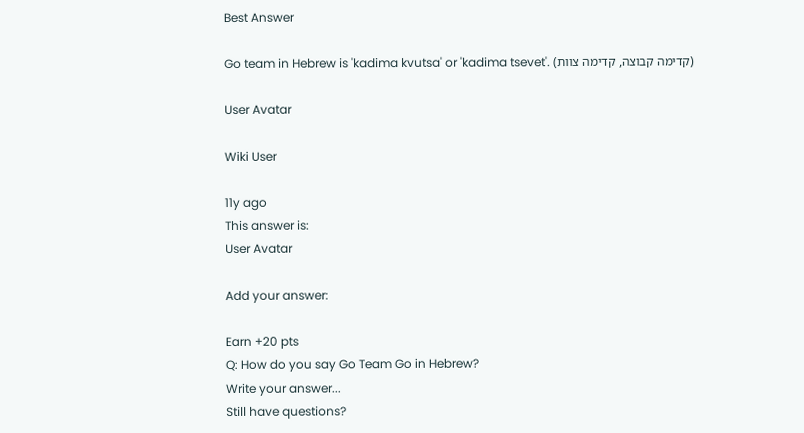Best Answer

Go team in Hebrew is 'kadima kvutsa' or 'kadima tsevet'. (קדימה קבוצה, קדימה צוות)

User Avatar

Wiki User

11y ago
This answer is:
User Avatar

Add your answer:

Earn +20 pts
Q: How do you say Go Team Go in Hebrew?
Write your answer...
Still have questions?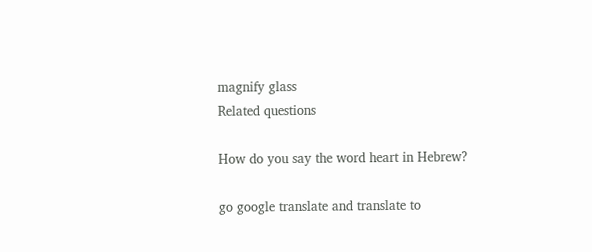magnify glass
Related questions

How do you say the word heart in Hebrew?

go google translate and translate to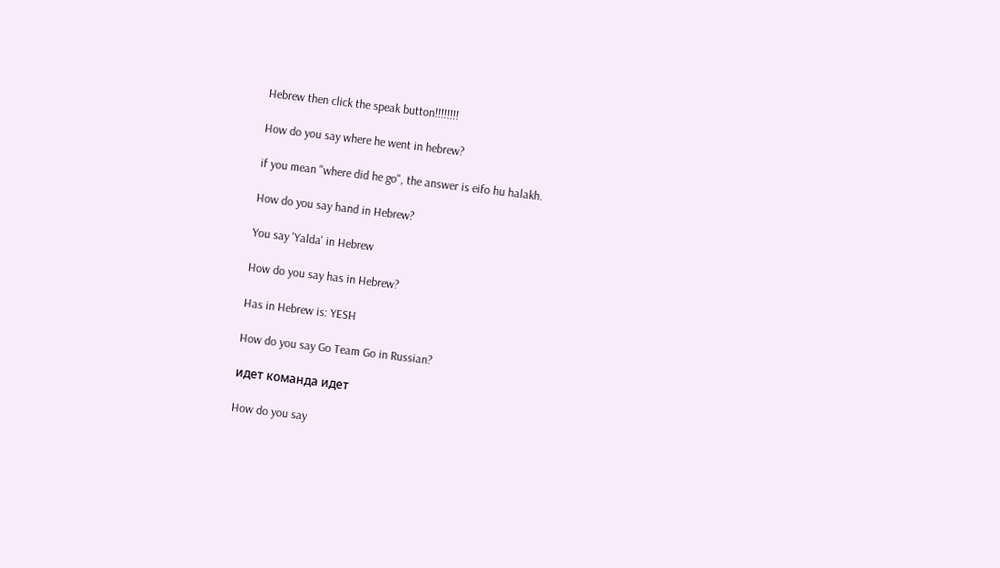Hebrew then click the speak button!!!!!!!!

How do you say where he went in hebrew?

if you mean "where did he go", the answer is eifo hu halakh.

How do you say hand in Hebrew?

You say 'Yalda' in Hebrew

How do you say has in Hebrew?

Has in Hebrew is: YESH

How do you say Go Team Go in Russian?

идет команда идет

How do you say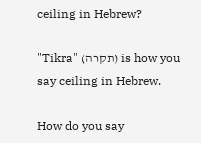ceiling in Hebrew?

"Tikra" (תקרה) is how you say ceiling in Hebrew.

How do you say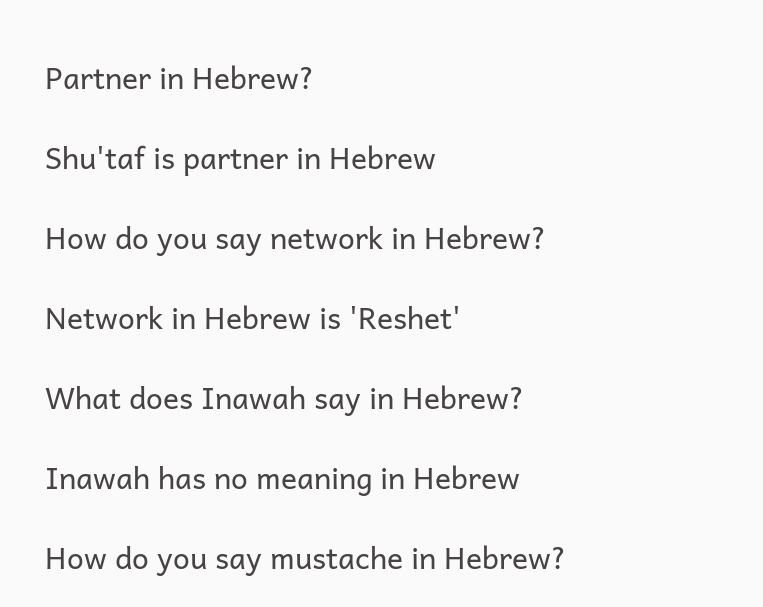Partner in Hebrew?

Shu'taf is partner in Hebrew

How do you say network in Hebrew?

Network in Hebrew is 'Reshet'

What does Inawah say in Hebrew?

Inawah has no meaning in Hebrew

How do you say mustache in Hebrew?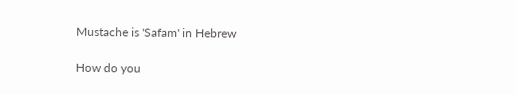Mustache is 'Safam' in Hebrew

How do you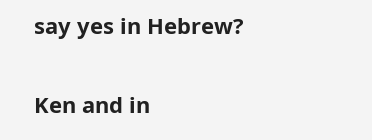say yes in Hebrew?

Ken and in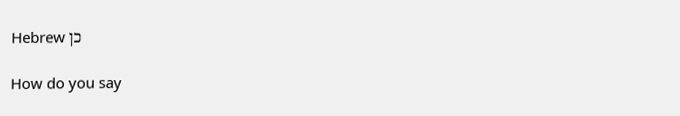Hebrew כן

How do you say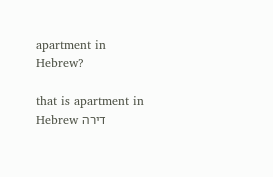apartment in Hebrew?

that is apartment in Hebrew דירה